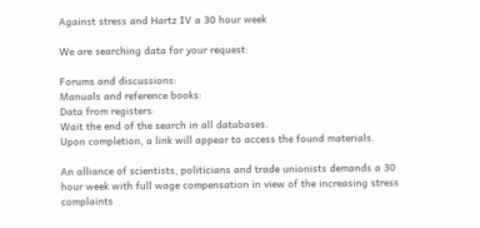Against stress and Hartz IV a 30 hour week

We are searching data for your request:

Forums and discussions:
Manuals and reference books:
Data from registers:
Wait the end of the search in all databases.
Upon completion, a link will appear to access the found materials.

An alliance of scientists, politicians and trade unionists demands a 30 hour week with full wage compensation in view of the increasing stress complaints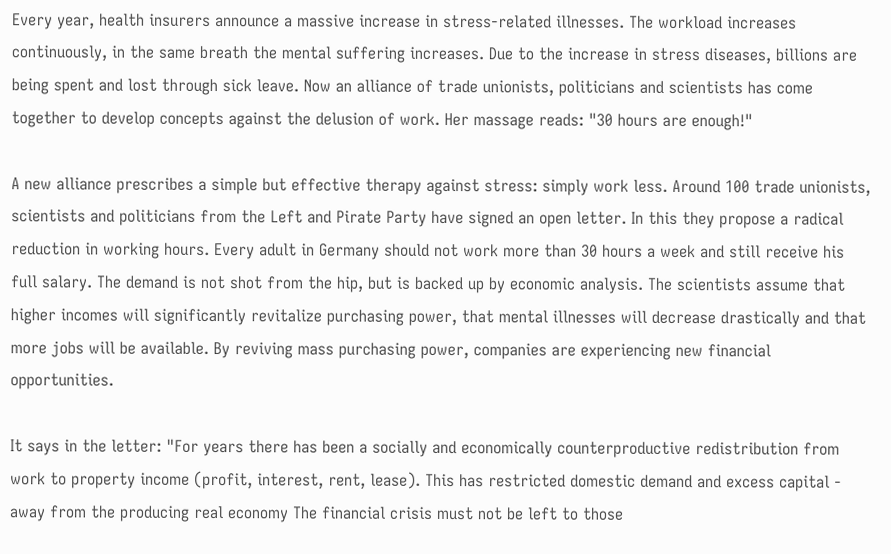Every year, health insurers announce a massive increase in stress-related illnesses. The workload increases continuously, in the same breath the mental suffering increases. Due to the increase in stress diseases, billions are being spent and lost through sick leave. Now an alliance of trade unionists, politicians and scientists has come together to develop concepts against the delusion of work. Her massage reads: "30 hours are enough!"

A new alliance prescribes a simple but effective therapy against stress: simply work less. Around 100 trade unionists, scientists and politicians from the Left and Pirate Party have signed an open letter. In this they propose a radical reduction in working hours. Every adult in Germany should not work more than 30 hours a week and still receive his full salary. The demand is not shot from the hip, but is backed up by economic analysis. The scientists assume that higher incomes will significantly revitalize purchasing power, that mental illnesses will decrease drastically and that more jobs will be available. By reviving mass purchasing power, companies are experiencing new financial opportunities.

It says in the letter: "For years there has been a socially and economically counterproductive redistribution from work to property income (profit, interest, rent, lease). This has restricted domestic demand and excess capital - away from the producing real economy The financial crisis must not be left to those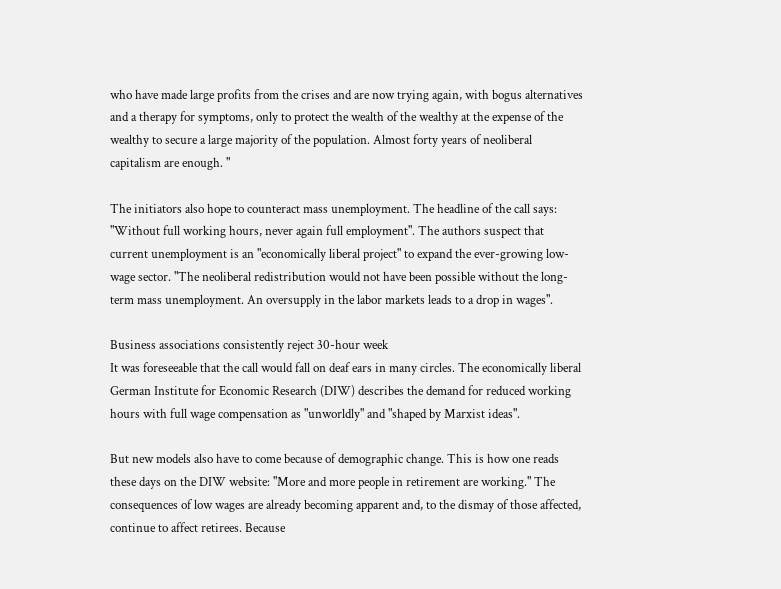who have made large profits from the crises and are now trying again, with bogus alternatives and a therapy for symptoms, only to protect the wealth of the wealthy at the expense of the wealthy to secure a large majority of the population. Almost forty years of neoliberal capitalism are enough. "

The initiators also hope to counteract mass unemployment. The headline of the call says: "Without full working hours, never again full employment". The authors suspect that current unemployment is an "economically liberal project" to expand the ever-growing low-wage sector. "The neoliberal redistribution would not have been possible without the long-term mass unemployment. An oversupply in the labor markets leads to a drop in wages".

Business associations consistently reject 30-hour week
It was foreseeable that the call would fall on deaf ears in many circles. The economically liberal German Institute for Economic Research (DIW) describes the demand for reduced working hours with full wage compensation as "unworldly" and "shaped by Marxist ideas".

But new models also have to come because of demographic change. This is how one reads these days on the DIW website: "More and more people in retirement are working." The consequences of low wages are already becoming apparent and, to the dismay of those affected, continue to affect retirees. Because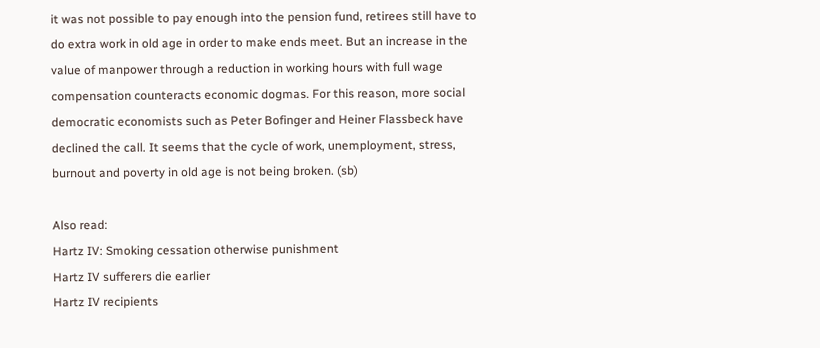it was not possible to pay enough into the pension fund, retirees still have to do extra work in old age in order to make ends meet. But an increase in the value of manpower through a reduction in working hours with full wage compensation counteracts economic dogmas. For this reason, more social democratic economists such as Peter Bofinger and Heiner Flassbeck have declined the call. It seems that the cycle of work, unemployment, stress, burnout and poverty in old age is not being broken. (sb)

Also read:
Hartz IV: Smoking cessation otherwise punishment
Hartz IV sufferers die earlier
Hartz IV recipients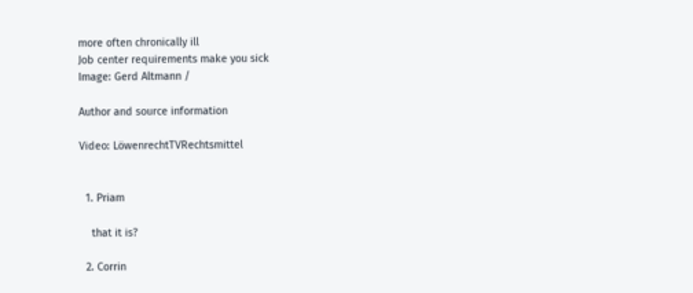more often chronically ill
Job center requirements make you sick
Image: Gerd Altmann /

Author and source information

Video: LöwenrechtTVRechtsmittel


  1. Priam

    that it is?

  2. Corrin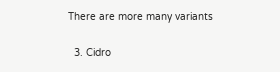There are more many variants

  3. Cidro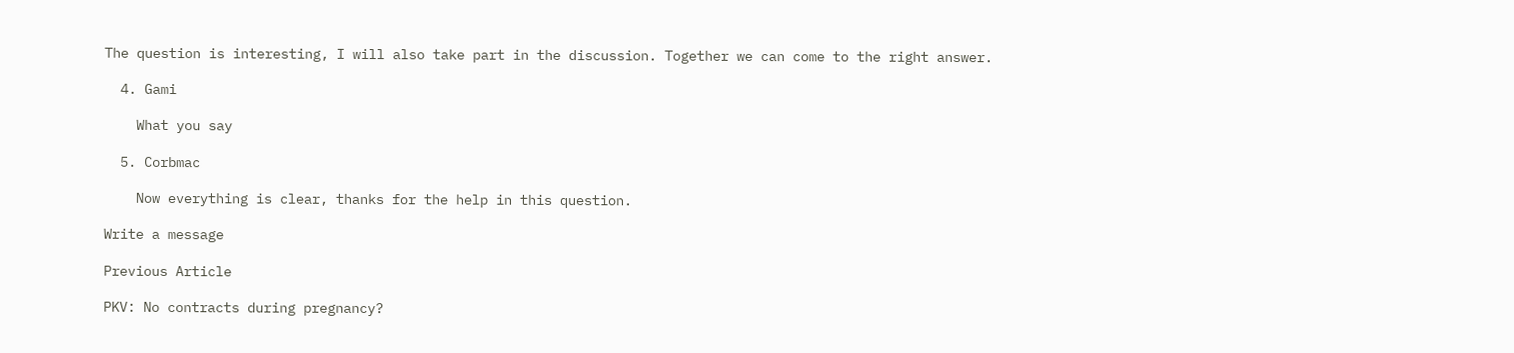The question is interesting, I will also take part in the discussion. Together we can come to the right answer.

  4. Gami

    What you say

  5. Corbmac

    Now everything is clear, thanks for the help in this question.

Write a message

Previous Article

PKV: No contracts during pregnancy?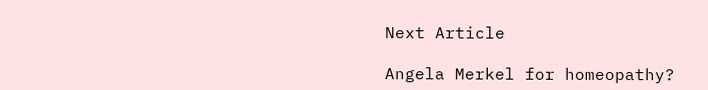Next Article

Angela Merkel for homeopathy?